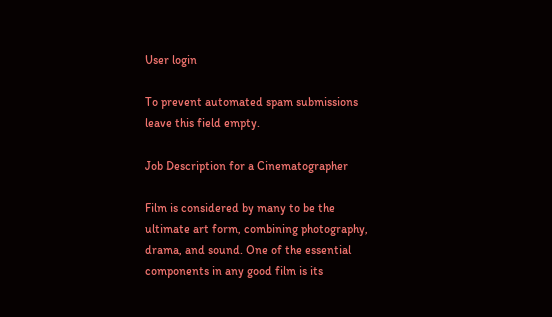User login

To prevent automated spam submissions leave this field empty.

Job Description for a Cinematographer

Film is considered by many to be the ultimate art form, combining photography, drama, and sound. One of the essential components in any good film is its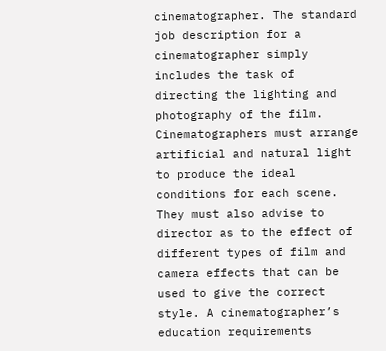cinematographer. The standard job description for a cinematographer simply includes the task of directing the lighting and photography of the film. Cinematographers must arrange artificial and natural light to produce the ideal conditions for each scene. They must also advise to director as to the effect of different types of film and camera effects that can be used to give the correct style. A cinematographer’s education requirements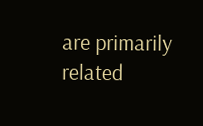are primarily related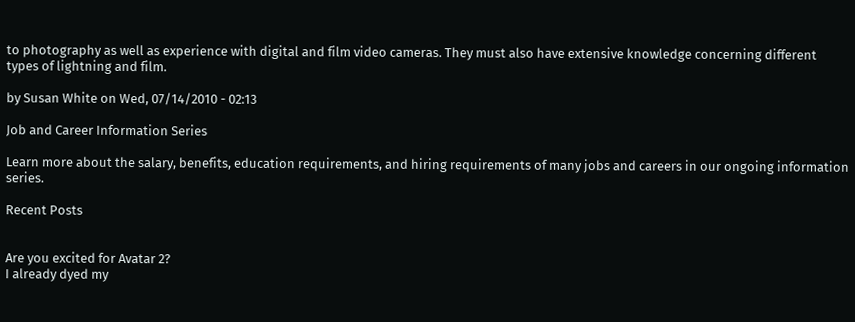to photography as well as experience with digital and film video cameras. They must also have extensive knowledge concerning different types of lightning and film.

by Susan White on Wed, 07/14/2010 - 02:13

Job and Career Information Series

Learn more about the salary, benefits, education requirements, and hiring requirements of many jobs and careers in our ongoing information series.

Recent Posts


Are you excited for Avatar 2?
I already dyed my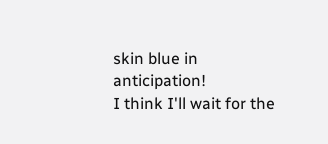skin blue in anticipation!
I think I'll wait for the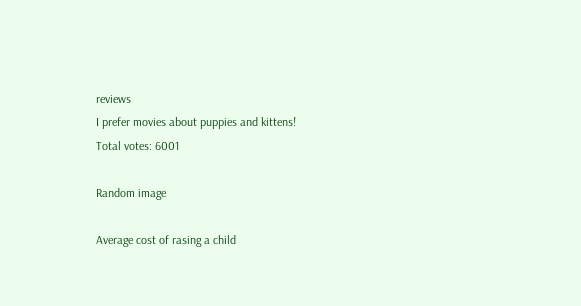reviews
I prefer movies about puppies and kittens!
Total votes: 6001

Random image

Average cost of rasing a child